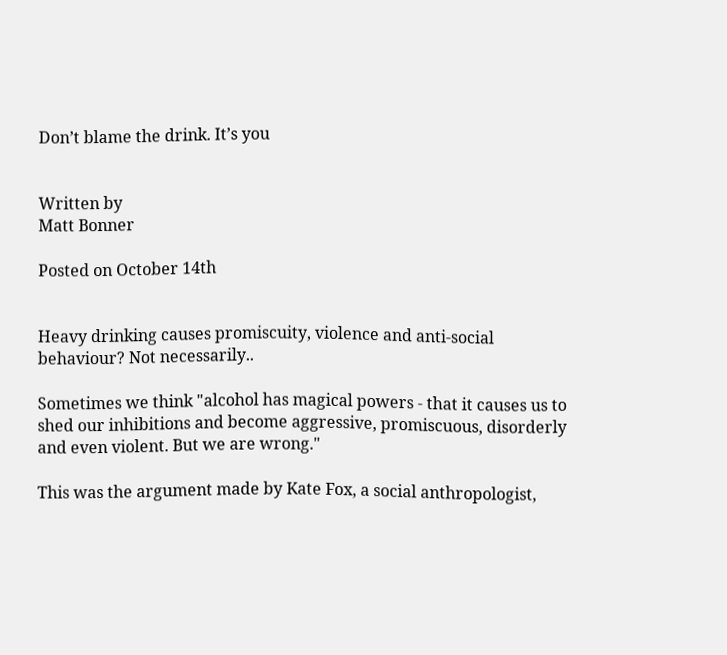Don’t blame the drink. It’s you


Written by
Matt Bonner

Posted on October 14th


Heavy drinking causes promiscuity, violence and anti-social behaviour? Not necessarily..

Sometimes we think "alcohol has magical powers - that it causes us to shed our inhibitions and become aggressive, promiscuous, disorderly and even violent. But we are wrong."

This was the argument made by Kate Fox, a social anthropologist,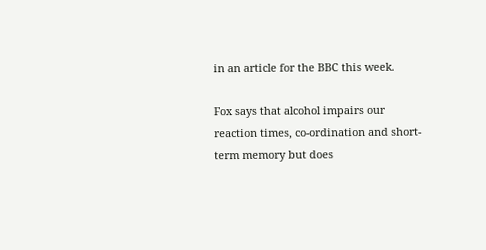in an article for the BBC this week.

Fox says that alcohol impairs our reaction times, co-ordination and short-term memory but does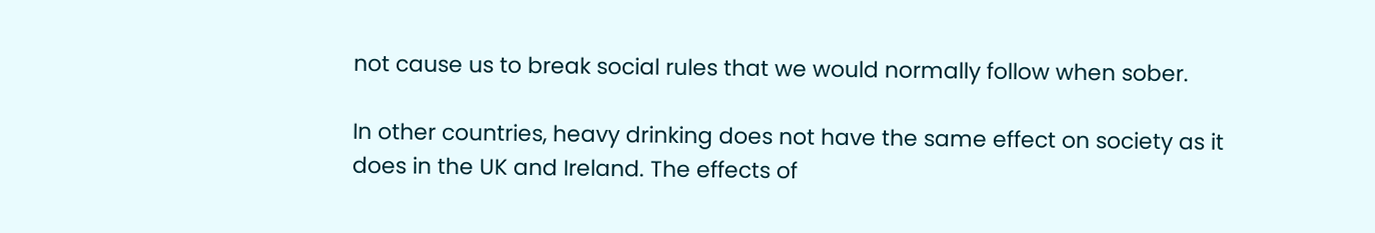not cause us to break social rules that we would normally follow when sober.

In other countries, heavy drinking does not have the same effect on society as it does in the UK and Ireland. The effects of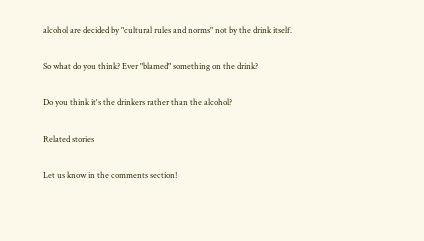alcohol are decided by "cultural rules and norms" not by the drink itself.

So what do you think? Ever "blamed" something on the drink?

Do you think it's the drinkers rather than the alcohol?

Related stories

Let us know in the comments section!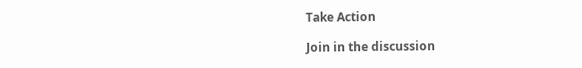Take Action

Join in the discussion